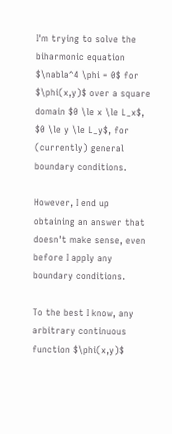I'm trying to solve the biharmonic equation $\nabla^4 \phi = 0$ for $\phi(x,y)$ over a square domain $0 \le x \le L_x$, $0 \le y \le L_y$, for (currently) general boundary conditions.

However, I end up obtaining an answer that doesn't make sense, even before I apply any boundary conditions.

To the best I know, any arbitrary continuous function $\phi(x,y)$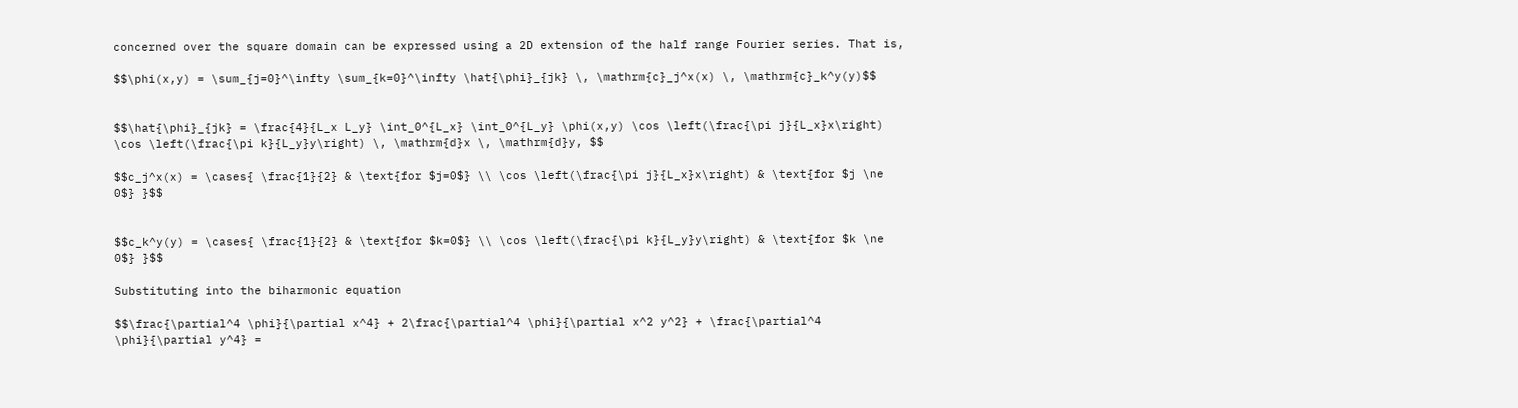concerned over the square domain can be expressed using a 2D extension of the half range Fourier series. That is,

$$\phi(x,y) = \sum_{j=0}^\infty \sum_{k=0}^\infty \hat{\phi}_{jk} \, \mathrm{c}_j^x(x) \, \mathrm{c}_k^y(y)$$


$$\hat{\phi}_{jk} = \frac{4}{L_x L_y} \int_0^{L_x} \int_0^{L_y} \phi(x,y) \cos \left(\frac{\pi j}{L_x}x\right) \cos \left(\frac{\pi k}{L_y}y\right) \, \mathrm{d}x \, \mathrm{d}y, $$

$$c_j^x(x) = \cases{ \frac{1}{2} & \text{for $j=0$} \\ \cos \left(\frac{\pi j}{L_x}x\right) & \text{for $j \ne 0$} }$$


$$c_k^y(y) = \cases{ \frac{1}{2} & \text{for $k=0$} \\ \cos \left(\frac{\pi k}{L_y}y\right) & \text{for $k \ne 0$} }$$

Substituting into the biharmonic equation

$$\frac{\partial^4 \phi}{\partial x^4} + 2\frac{\partial^4 \phi}{\partial x^2 y^2} + \frac{\partial^4 \phi}{\partial y^4} =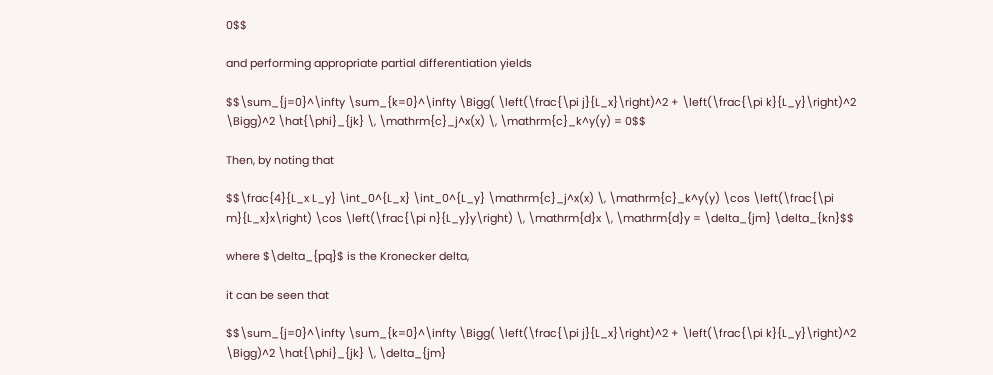0$$

and performing appropriate partial differentiation yields

$$\sum_{j=0}^\infty \sum_{k=0}^\infty \Bigg( \left(\frac{\pi j}{L_x}\right)^2 + \left(\frac{\pi k}{L_y}\right)^2 \Bigg)^2 \hat{\phi}_{jk} \, \mathrm{c}_j^x(x) \, \mathrm{c}_k^y(y) = 0$$

Then, by noting that

$$\frac{4}{L_x L_y} \int_0^{L_x} \int_0^{L_y} \mathrm{c}_j^x(x) \, \mathrm{c}_k^y(y) \cos \left(\frac{\pi m}{L_x}x\right) \cos \left(\frac{\pi n}{L_y}y\right) \, \mathrm{d}x \, \mathrm{d}y = \delta_{jm} \delta_{kn}$$

where $\delta_{pq}$ is the Kronecker delta,

it can be seen that

$$\sum_{j=0}^\infty \sum_{k=0}^\infty \Bigg( \left(\frac{\pi j}{L_x}\right)^2 + \left(\frac{\pi k}{L_y}\right)^2 \Bigg)^2 \hat{\phi}_{jk} \, \delta_{jm}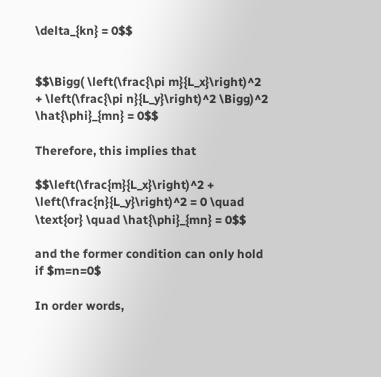\delta_{kn} = 0$$


$$\Bigg( \left(\frac{\pi m}{L_x}\right)^2 + \left(\frac{\pi n}{L_y}\right)^2 \Bigg)^2 \hat{\phi}_{mn} = 0$$

Therefore, this implies that

$$\left(\frac{m}{L_x}\right)^2 + \left(\frac{n}{L_y}\right)^2 = 0 \quad \text{or} \quad \hat{\phi}_{mn} = 0$$

and the former condition can only hold if $m=n=0$

In order words,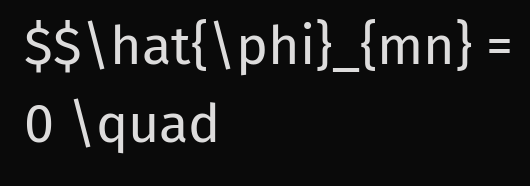$$\hat{\phi}_{mn} = 0 \quad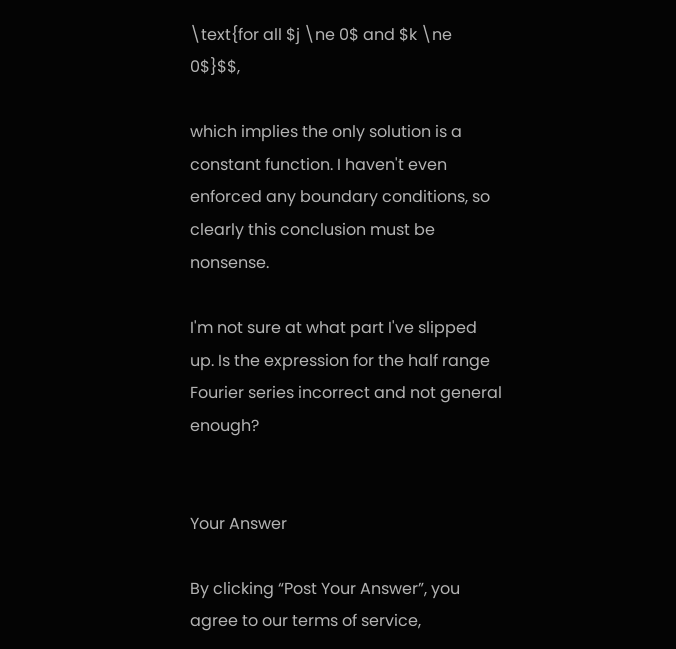\text{for all $j \ne 0$ and $k \ne 0$}$$,

which implies the only solution is a constant function. I haven't even enforced any boundary conditions, so clearly this conclusion must be nonsense.

I'm not sure at what part I've slipped up. Is the expression for the half range Fourier series incorrect and not general enough?


Your Answer

By clicking “Post Your Answer”, you agree to our terms of service,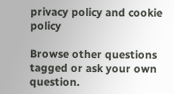privacy policy and cookie policy

Browse other questions tagged or ask your own question.